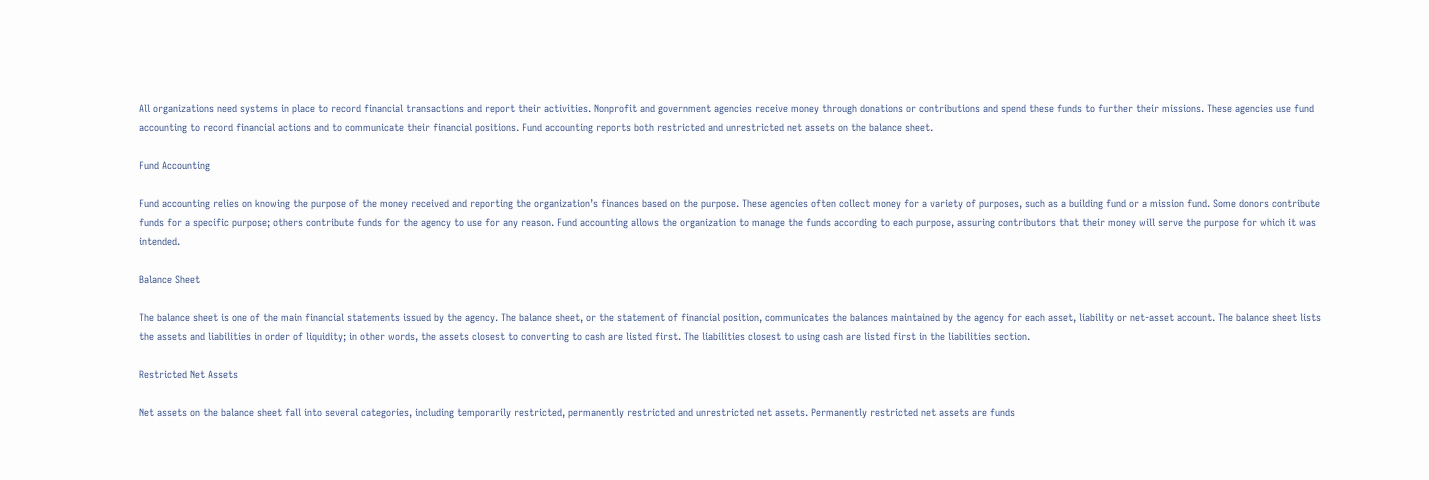All organizations need systems in place to record financial transactions and report their activities. Nonprofit and government agencies receive money through donations or contributions and spend these funds to further their missions. These agencies use fund accounting to record financial actions and to communicate their financial positions. Fund accounting reports both restricted and unrestricted net assets on the balance sheet.

Fund Accounting

Fund accounting relies on knowing the purpose of the money received and reporting the organization’s finances based on the purpose. These agencies often collect money for a variety of purposes, such as a building fund or a mission fund. Some donors contribute funds for a specific purpose; others contribute funds for the agency to use for any reason. Fund accounting allows the organization to manage the funds according to each purpose, assuring contributors that their money will serve the purpose for which it was intended.

Balance Sheet

The balance sheet is one of the main financial statements issued by the agency. The balance sheet, or the statement of financial position, communicates the balances maintained by the agency for each asset, liability or net-asset account. The balance sheet lists the assets and liabilities in order of liquidity; in other words, the assets closest to converting to cash are listed first. The liabilities closest to using cash are listed first in the liabilities section.

Restricted Net Assets

Net assets on the balance sheet fall into several categories, including temporarily restricted, permanently restricted and unrestricted net assets. Permanently restricted net assets are funds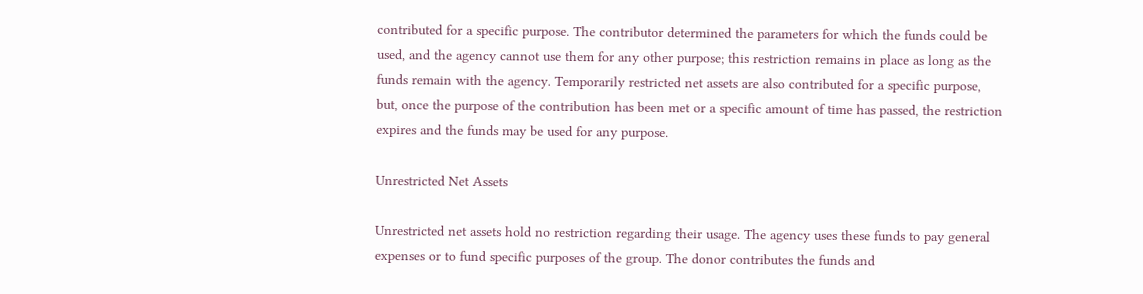contributed for a specific purpose. The contributor determined the parameters for which the funds could be used, and the agency cannot use them for any other purpose; this restriction remains in place as long as the funds remain with the agency. Temporarily restricted net assets are also contributed for a specific purpose, but, once the purpose of the contribution has been met or a specific amount of time has passed, the restriction expires and the funds may be used for any purpose.

Unrestricted Net Assets

Unrestricted net assets hold no restriction regarding their usage. The agency uses these funds to pay general expenses or to fund specific purposes of the group. The donor contributes the funds and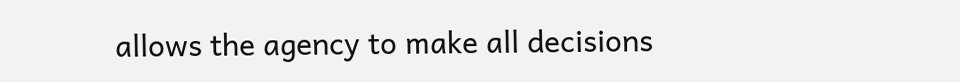allows the agency to make all decisions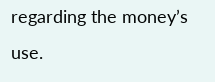regarding the money’s use.